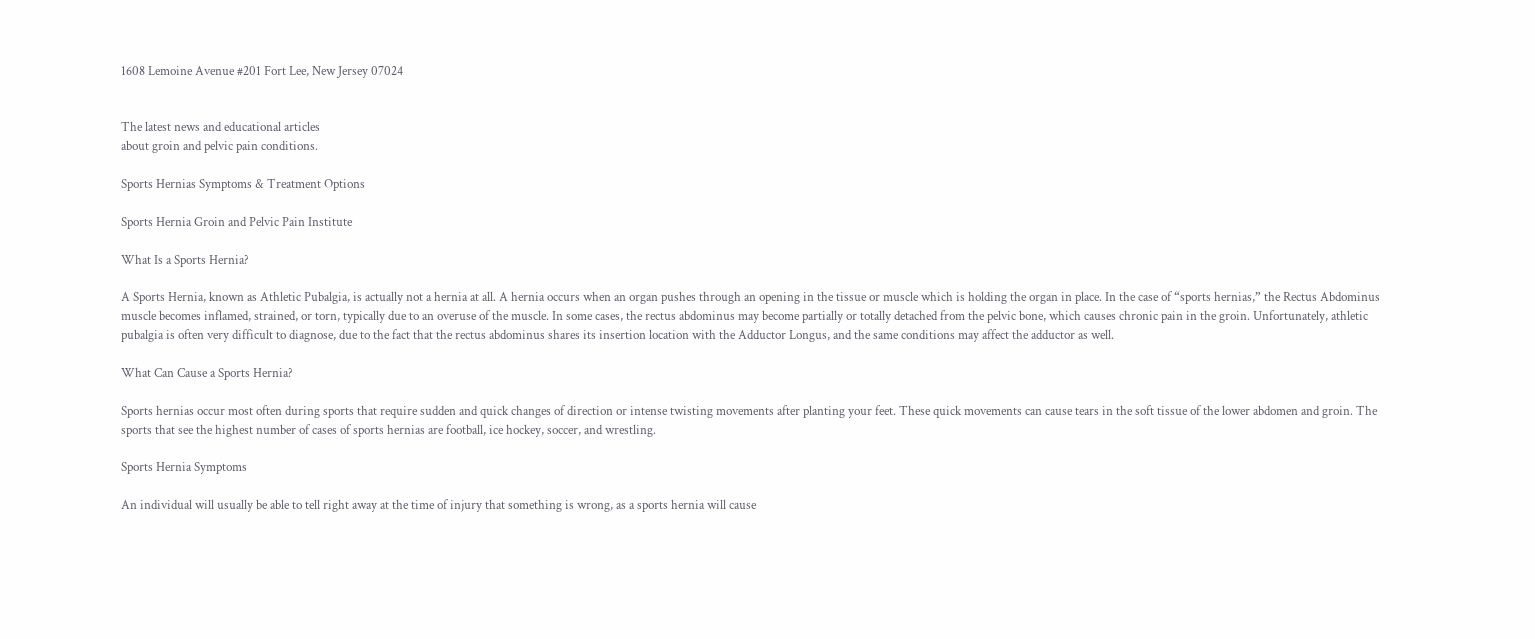1608 Lemoine Avenue #201 Fort Lee, New Jersey 07024


The latest news and educational articles
about groin and pelvic pain conditions.

Sports Hernias Symptoms & Treatment Options

Sports Hernia Groin and Pelvic Pain Institute

What Is a Sports Hernia?

A Sports Hernia, known as Athletic Pubalgia, is actually not a hernia at all. A hernia occurs when an organ pushes through an opening in the tissue or muscle which is holding the organ in place. In the case of “sports hernias,” the Rectus Abdominus muscle becomes inflamed, strained, or torn, typically due to an overuse of the muscle. In some cases, the rectus abdominus may become partially or totally detached from the pelvic bone, which causes chronic pain in the groin. Unfortunately, athletic pubalgia is often very difficult to diagnose, due to the fact that the rectus abdominus shares its insertion location with the Adductor Longus, and the same conditions may affect the adductor as well.

What Can Cause a Sports Hernia?

Sports hernias occur most often during sports that require sudden and quick changes of direction or intense twisting movements after planting your feet. These quick movements can cause tears in the soft tissue of the lower abdomen and groin. The sports that see the highest number of cases of sports hernias are football, ice hockey, soccer, and wrestling.

Sports Hernia Symptoms

An individual will usually be able to tell right away at the time of injury that something is wrong, as a sports hernia will cause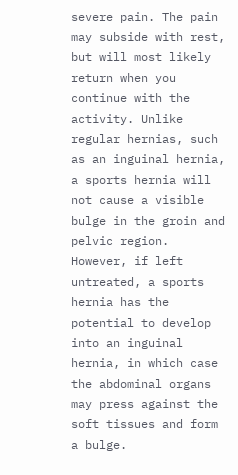severe pain. The pain may subside with rest, but will most likely return when you continue with the activity. Unlike regular hernias, such as an inguinal hernia, a sports hernia will not cause a visible bulge in the groin and pelvic region. However, if left untreated, a sports hernia has the potential to develop into an inguinal hernia, in which case the abdominal organs may press against the soft tissues and form a bulge.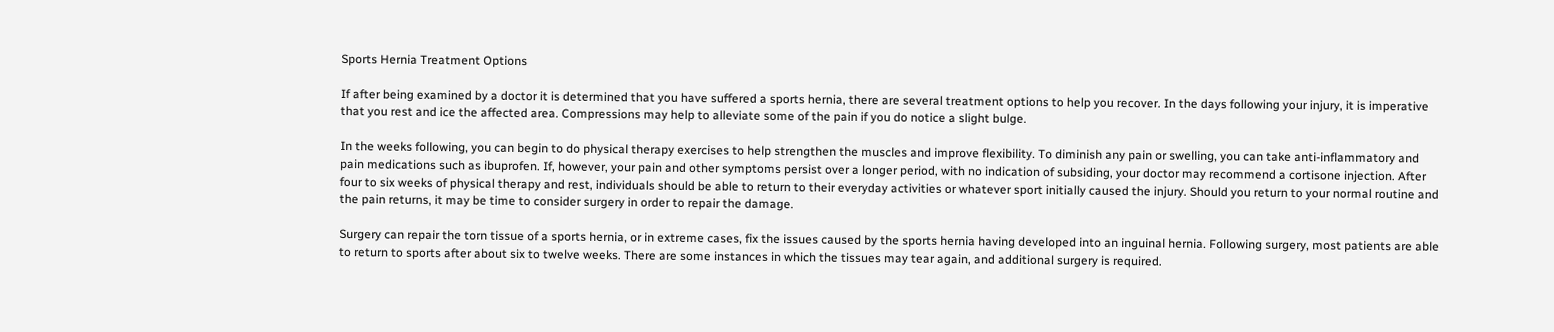Sports Hernia Treatment Options

If after being examined by a doctor it is determined that you have suffered a sports hernia, there are several treatment options to help you recover. In the days following your injury, it is imperative that you rest and ice the affected area. Compressions may help to alleviate some of the pain if you do notice a slight bulge.

In the weeks following, you can begin to do physical therapy exercises to help strengthen the muscles and improve flexibility. To diminish any pain or swelling, you can take anti-inflammatory and pain medications such as ibuprofen. If, however, your pain and other symptoms persist over a longer period, with no indication of subsiding, your doctor may recommend a cortisone injection. After four to six weeks of physical therapy and rest, individuals should be able to return to their everyday activities or whatever sport initially caused the injury. Should you return to your normal routine and the pain returns, it may be time to consider surgery in order to repair the damage.

Surgery can repair the torn tissue of a sports hernia, or in extreme cases, fix the issues caused by the sports hernia having developed into an inguinal hernia. Following surgery, most patients are able to return to sports after about six to twelve weeks. There are some instances in which the tissues may tear again, and additional surgery is required.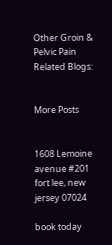Other Groin & Pelvic Pain Related Blogs:


More Posts


1608 Lemoine avenue #201
fort lee, new jersey 07024

book today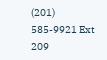(201) 585-9921 Ext 209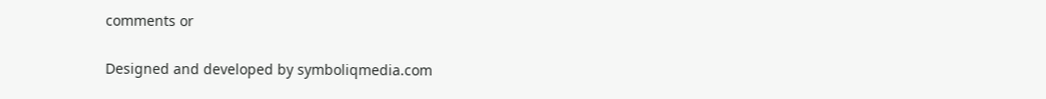comments or

Designed and developed by symboliqmedia.com